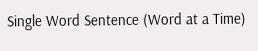Single Word Sentence (Word at a Time)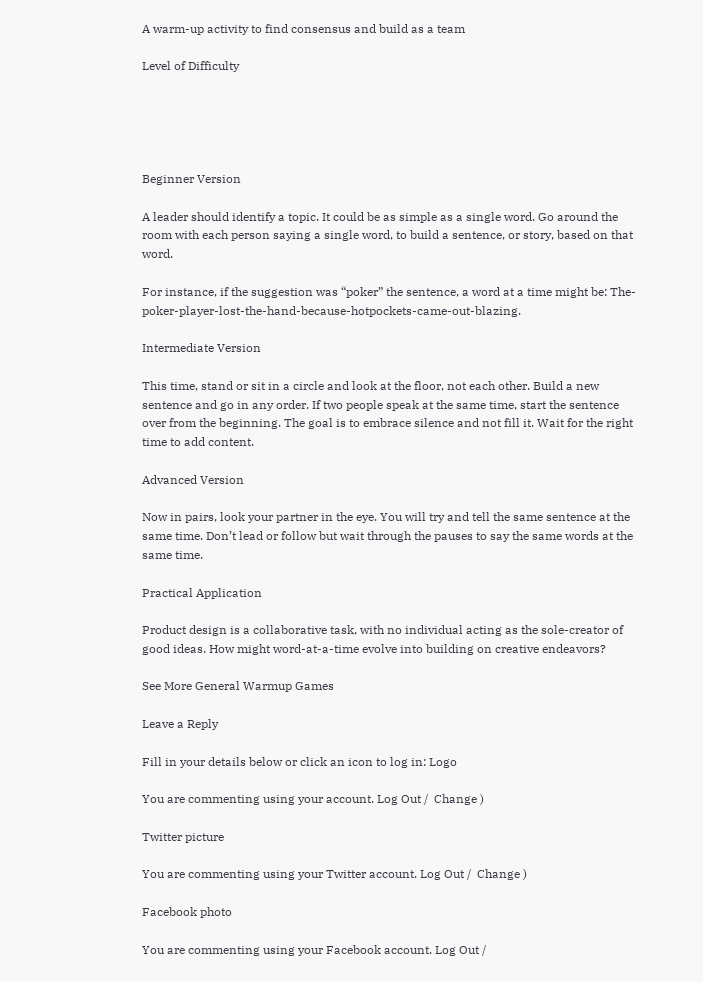A warm-up activity to find consensus and build as a team

Level of Difficulty





Beginner Version

A leader should identify a topic. It could be as simple as a single word. Go around the room with each person saying a single word, to build a sentence, or story, based on that word.

For instance, if the suggestion was “poker” the sentence, a word at a time might be: The-poker-player-lost-the-hand-because-hotpockets-came-out-blazing.

Intermediate Version

This time, stand or sit in a circle and look at the floor, not each other. Build a new sentence and go in any order. If two people speak at the same time, start the sentence over from the beginning. The goal is to embrace silence and not fill it. Wait for the right time to add content.

Advanced Version

Now in pairs, look your partner in the eye. You will try and tell the same sentence at the same time. Don’t lead or follow but wait through the pauses to say the same words at the same time.

Practical Application

Product design is a collaborative task, with no individual acting as the sole-creator of good ideas. How might word-at-a-time evolve into building on creative endeavors?

See More General Warmup Games

Leave a Reply

Fill in your details below or click an icon to log in: Logo

You are commenting using your account. Log Out /  Change )

Twitter picture

You are commenting using your Twitter account. Log Out /  Change )

Facebook photo

You are commenting using your Facebook account. Log Out /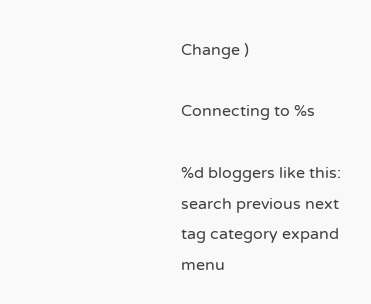Change )

Connecting to %s

%d bloggers like this:
search previous next tag category expand menu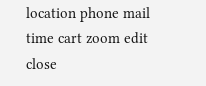location phone mail time cart zoom edit close